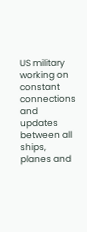US military working on constant connections and updates between all ships, planes and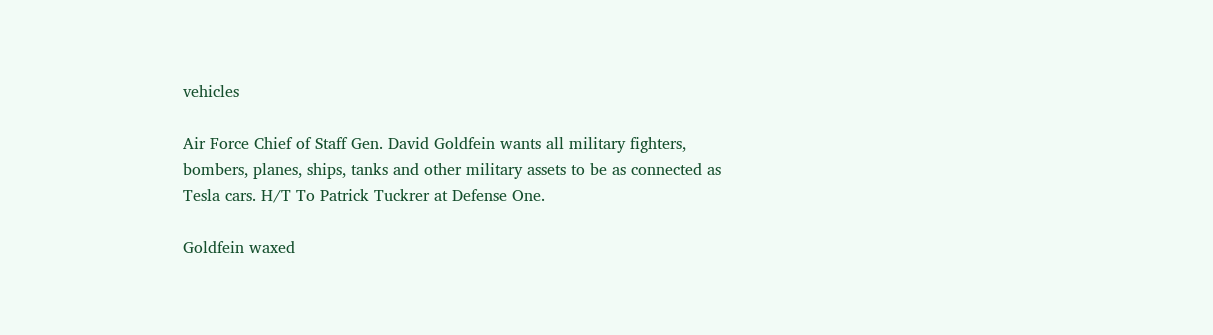vehicles

Air Force Chief of Staff Gen. David Goldfein wants all military fighters, bombers, planes, ships, tanks and other military assets to be as connected as Tesla cars. H/T To Patrick Tuckrer at Defense One.

Goldfein waxed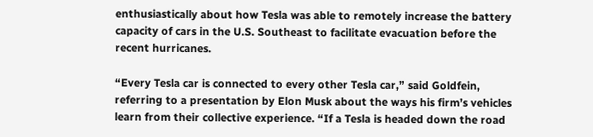enthusiastically about how Tesla was able to remotely increase the battery capacity of cars in the U.S. Southeast to facilitate evacuation before the recent hurricanes.

“Every Tesla car is connected to every other Tesla car,” said Goldfein, referring to a presentation by Elon Musk about the ways his firm’s vehicles learn from their collective experience. “If a Tesla is headed down the road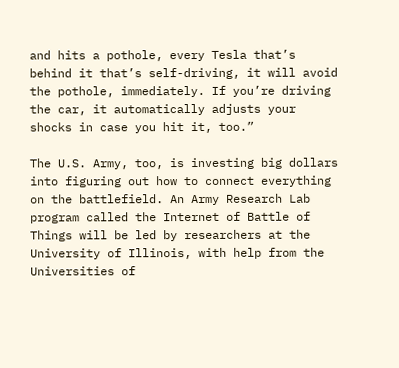and hits a pothole, every Tesla that’s behind it that’s self-driving, it will avoid the pothole, immediately. If you’re driving the car, it automatically adjusts your shocks in case you hit it, too.”

The U.S. Army, too, is investing big dollars into figuring out how to connect everything on the battlefield. An Army Research Lab program called the Internet of Battle of Things will be led by researchers at the University of Illinois, with help from the Universities of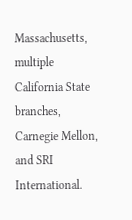Massachusetts, multiple California State branches, Carnegie Mellon, and SRI International.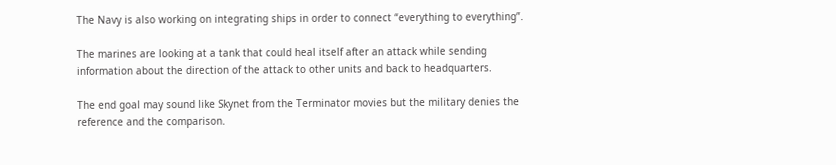The Navy is also working on integrating ships in order to connect “everything to everything”.

The marines are looking at a tank that could heal itself after an attack while sending information about the direction of the attack to other units and back to headquarters.

The end goal may sound like Skynet from the Terminator movies but the military denies the reference and the comparison.